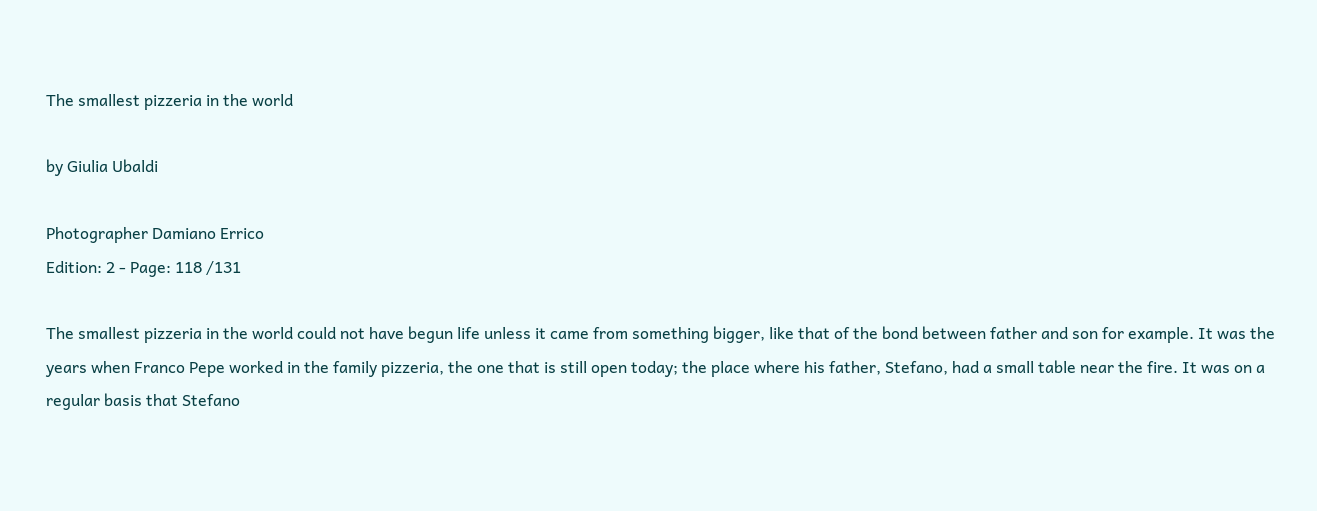The smallest pizzeria in the world

by Giulia Ubaldi

Photographer Damiano Errico
Edition: 2 - Page: 118 /131

The smallest pizzeria in the world could not have begun life unless it came from something bigger, like that of the bond between father and son for example. It was the years when Franco Pepe worked in the family pizzeria, the one that is still open today; the place where his father, Stefano, had a small table near the fire. It was on a regular basis that Stefano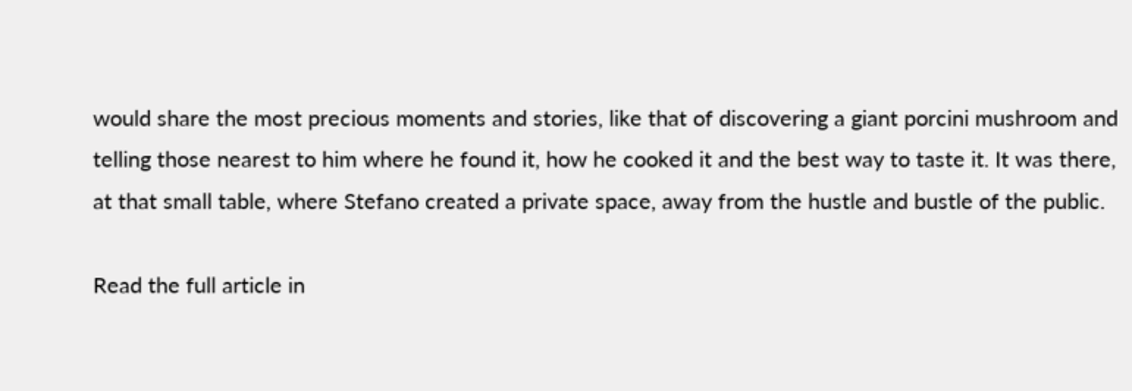would share the most precious moments and stories, like that of discovering a giant porcini mushroom and telling those nearest to him where he found it, how he cooked it and the best way to taste it. It was there, at that small table, where Stefano created a private space, away from the hustle and bustle of the public.

Read the full article in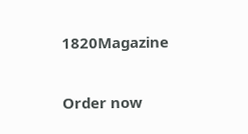1820Magazine

Order now